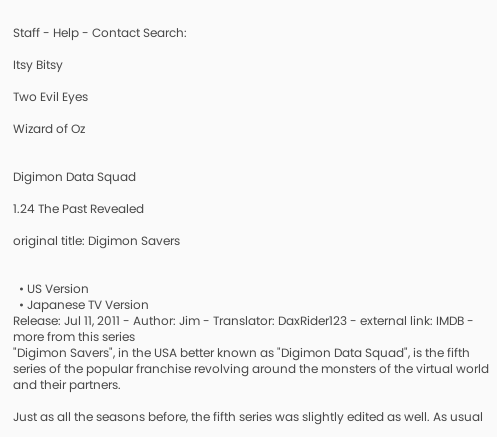Staff - Help - Contact Search:

Itsy Bitsy

Two Evil Eyes

Wizard of Oz


Digimon Data Squad

1.24 The Past Revealed

original title: Digimon Savers


  • US Version
  • Japanese TV Version
Release: Jul 11, 2011 - Author: Jim - Translator: DaxRider123 - external link: IMDB - more from this series
"Digimon Savers", in the USA better known as "Digimon Data Squad", is the fifth series of the popular franchise revolving around the monsters of the virtual world and their partners.

Just as all the seasons before, the fifth series was slightly edited as well. As usual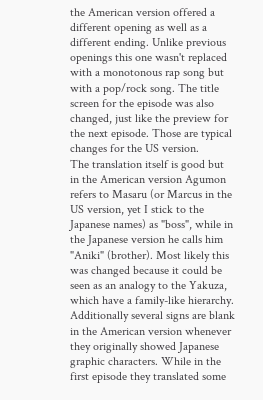the American version offered a different opening as well as a different ending. Unlike previous openings this one wasn't replaced with a monotonous rap song but with a pop/rock song. The title screen for the episode was also changed, just like the preview for the next episode. Those are typical changes for the US version.
The translation itself is good but in the American version Agumon refers to Masaru (or Marcus in the US version, yet I stick to the Japanese names) as "boss", while in the Japanese version he calls him "Aniki" (brother). Most likely this was changed because it could be seen as an analogy to the Yakuza, which have a family-like hierarchy. Additionally several signs are blank in the American version whenever they originally showed Japanese graphic characters. While in the first episode they translated some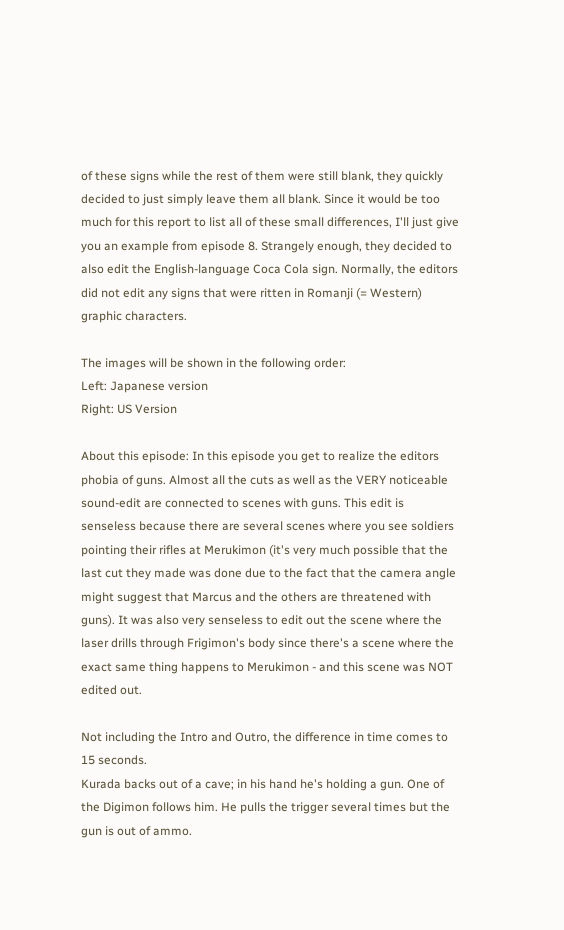of these signs while the rest of them were still blank, they quickly decided to just simply leave them all blank. Since it would be too much for this report to list all of these small differences, I'll just give you an example from episode 8. Strangely enough, they decided to also edit the English-language Coca Cola sign. Normally, the editors did not edit any signs that were ritten in Romanji (= Western) graphic characters.

The images will be shown in the following order:
Left: Japanese version
Right: US Version

About this episode: In this episode you get to realize the editors phobia of guns. Almost all the cuts as well as the VERY noticeable sound-edit are connected to scenes with guns. This edit is senseless because there are several scenes where you see soldiers pointing their rifles at Merukimon (it's very much possible that the last cut they made was done due to the fact that the camera angle might suggest that Marcus and the others are threatened with guns). It was also very senseless to edit out the scene where the laser drills through Frigimon's body since there's a scene where the exact same thing happens to Merukimon - and this scene was NOT edited out.

Not including the Intro and Outro, the difference in time comes to 15 seconds.
Kurada backs out of a cave; in his hand he's holding a gun. One of the Digimon follows him. He pulls the trigger several times but the gun is out of ammo.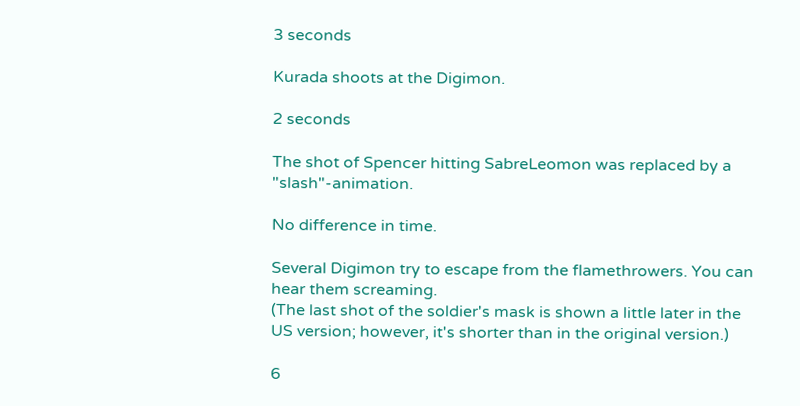3 seconds

Kurada shoots at the Digimon.

2 seconds

The shot of Spencer hitting SabreLeomon was replaced by a "slash"-animation.

No difference in time.

Several Digimon try to escape from the flamethrowers. You can hear them screaming.
(The last shot of the soldier's mask is shown a little later in the US version; however, it's shorter than in the original version.)

6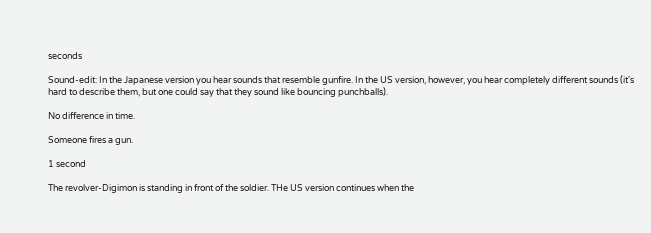seconds

Sound-edit: In the Japanese version you hear sounds that resemble gunfire. In the US version, however, you hear completely different sounds (it's hard to describe them, but one could say that they sound like bouncing punchballs).

No difference in time.

Someone fires a gun.

1 second

The revolver-Digimon is standing in front of the soldier. THe US version continues when the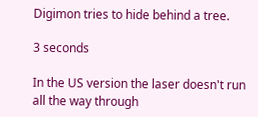Digimon tries to hide behind a tree.

3 seconds

In the US version the laser doesn't run all the way through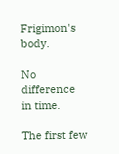Frigimon's body.

No difference in time.

The first few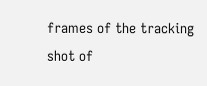frames of the tracking shot of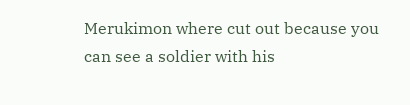Merukimon where cut out because you can see a soldier with his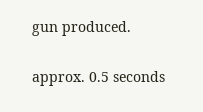gun produced.

approx. 0.5 seconds